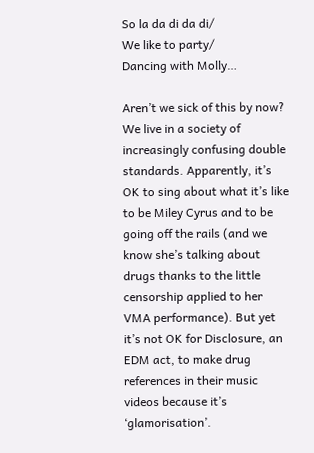So la da di da di/
We like to party/
Dancing with Molly…

Aren’t we sick of this by now? We live in a society of increasingly confusing double standards. Apparently, it’s OK to sing about what it’s like to be Miley Cyrus and to be going off the rails (and we know she’s talking about drugs thanks to the little censorship applied to her VMA performance). But yet it’s not OK for Disclosure, an EDM act, to make drug references in their music videos because it’s ‘glamorisation’.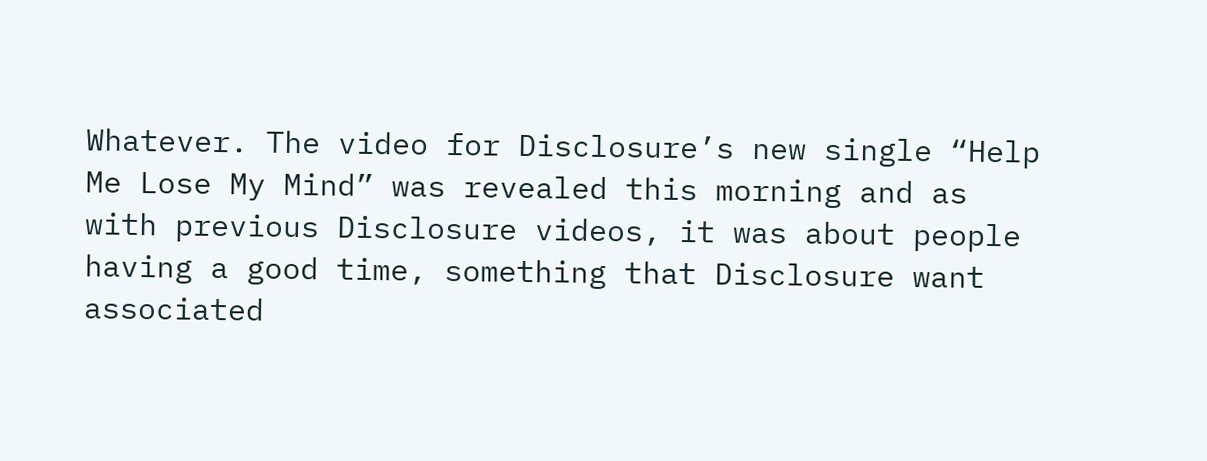Whatever. The video for Disclosure’s new single “Help Me Lose My Mind” was revealed this morning and as with previous Disclosure videos, it was about people having a good time, something that Disclosure want associated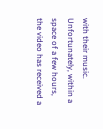with their music. Unfortunately, within a space of a few hours, the video has received a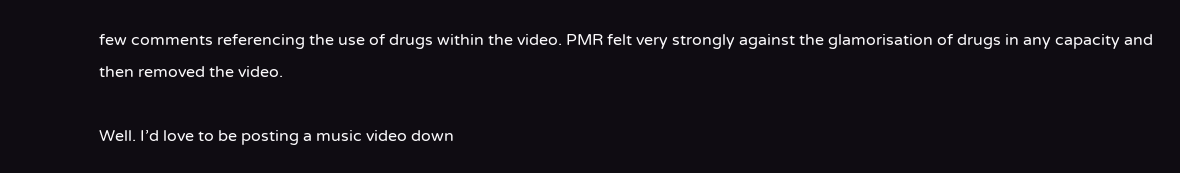few comments referencing the use of drugs within the video. PMR felt very strongly against the glamorisation of drugs in any capacity and then removed the video.

Well. I’d love to be posting a music video down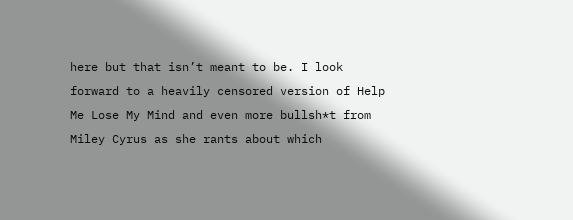here but that isn’t meant to be. I look forward to a heavily censored version of Help Me Lose My Mind and even more bullsh*t from Miley Cyrus as she rants about which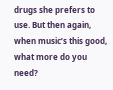drugs she prefers to use. But then again, when music’s this good, what more do you need?